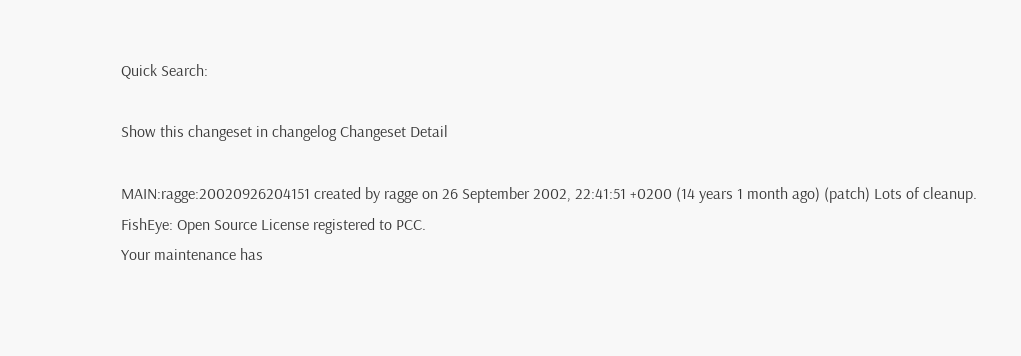Quick Search:

Show this changeset in changelog Changeset Detail

MAIN:ragge:20020926204151 created by ragge on 26 September 2002, 22:41:51 +0200 (14 years 1 month ago) (patch) Lots of cleanup.
FishEye: Open Source License registered to PCC.
Your maintenance has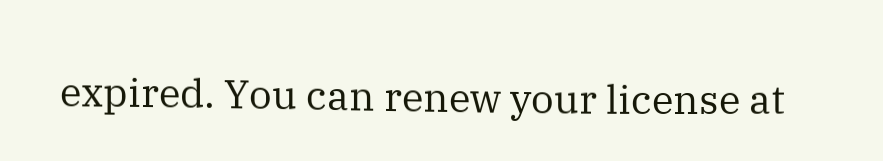expired. You can renew your license at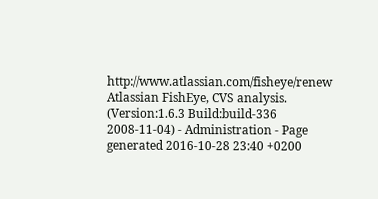http://www.atlassian.com/fisheye/renew
Atlassian FishEye, CVS analysis. (Version:1.6.3 Build:build-336 2008-11-04) - Administration - Page generated 2016-10-28 23:40 +0200